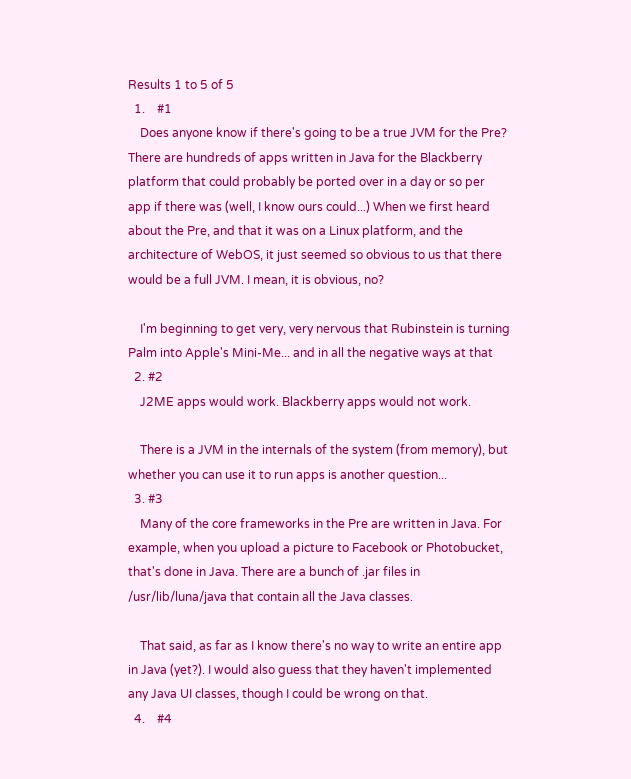Results 1 to 5 of 5
  1.    #1
    Does anyone know if there's going to be a true JVM for the Pre? There are hundreds of apps written in Java for the Blackberry platform that could probably be ported over in a day or so per app if there was (well, I know ours could...) When we first heard about the Pre, and that it was on a Linux platform, and the architecture of WebOS, it just seemed so obvious to us that there would be a full JVM. I mean, it is obvious, no?

    I'm beginning to get very, very nervous that Rubinstein is turning Palm into Apple's Mini-Me... and in all the negative ways at that
  2. #2
    J2ME apps would work. Blackberry apps would not work.

    There is a JVM in the internals of the system (from memory), but whether you can use it to run apps is another question...
  3. #3
    Many of the core frameworks in the Pre are written in Java. For example, when you upload a picture to Facebook or Photobucket, that's done in Java. There are a bunch of .jar files in /usr/lib/luna/java that contain all the Java classes.

    That said, as far as I know there's no way to write an entire app in Java (yet?). I would also guess that they haven't implemented any Java UI classes, though I could be wrong on that.
  4.    #4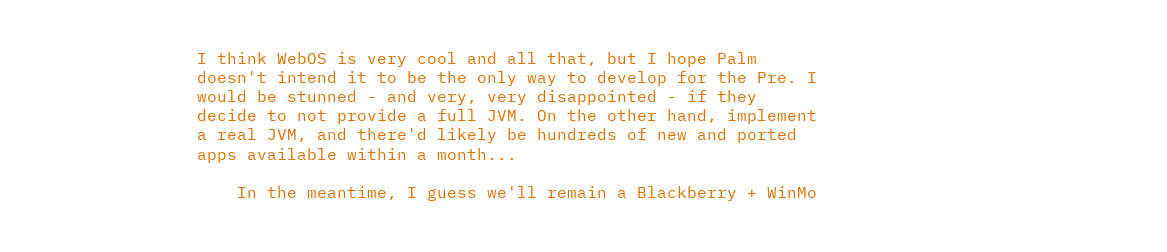I think WebOS is very cool and all that, but I hope Palm doesn't intend it to be the only way to develop for the Pre. I would be stunned - and very, very disappointed - if they decide to not provide a full JVM. On the other hand, implement a real JVM, and there'd likely be hundreds of new and ported apps available within a month...

    In the meantime, I guess we'll remain a Blackberry + WinMo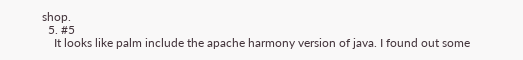shop.
  5. #5
    It looks like palm include the apache harmony version of java. I found out some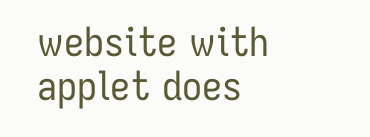website with applet does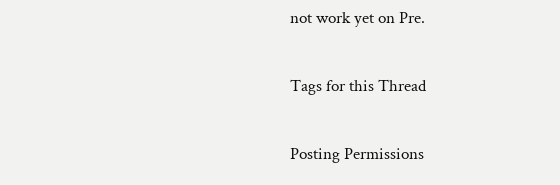not work yet on Pre.

Tags for this Thread

Posting Permissions